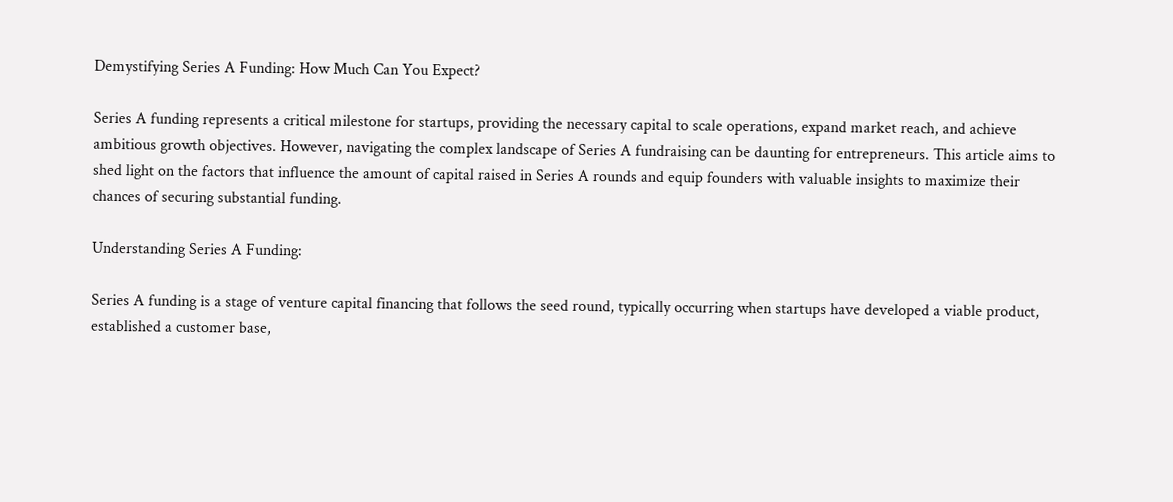Demystifying Series A Funding: How Much Can You Expect?

Series A funding represents a critical milestone for startups, providing the necessary capital to scale operations, expand market reach, and achieve ambitious growth objectives. However, navigating the complex landscape of Series A fundraising can be daunting for entrepreneurs. This article aims to shed light on the factors that influence the amount of capital raised in Series A rounds and equip founders with valuable insights to maximize their chances of securing substantial funding.

Understanding Series A Funding:

Series A funding is a stage of venture capital financing that follows the seed round, typically occurring when startups have developed a viable product, established a customer base,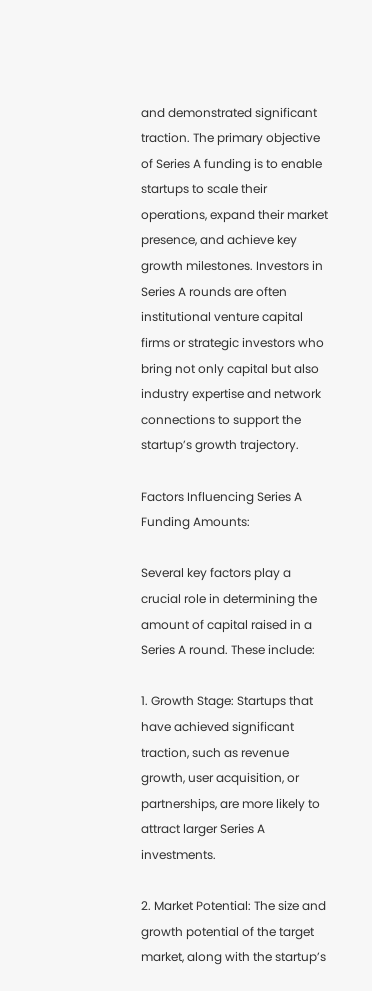and demonstrated significant traction. The primary objective of Series A funding is to enable startups to scale their operations, expand their market presence, and achieve key growth milestones. Investors in Series A rounds are often institutional venture capital firms or strategic investors who bring not only capital but also industry expertise and network connections to support the startup’s growth trajectory.

Factors Influencing Series A Funding Amounts:

Several key factors play a crucial role in determining the amount of capital raised in a Series A round. These include:

1. Growth Stage: Startups that have achieved significant traction, such as revenue growth, user acquisition, or partnerships, are more likely to attract larger Series A investments.

2. Market Potential: The size and growth potential of the target market, along with the startup’s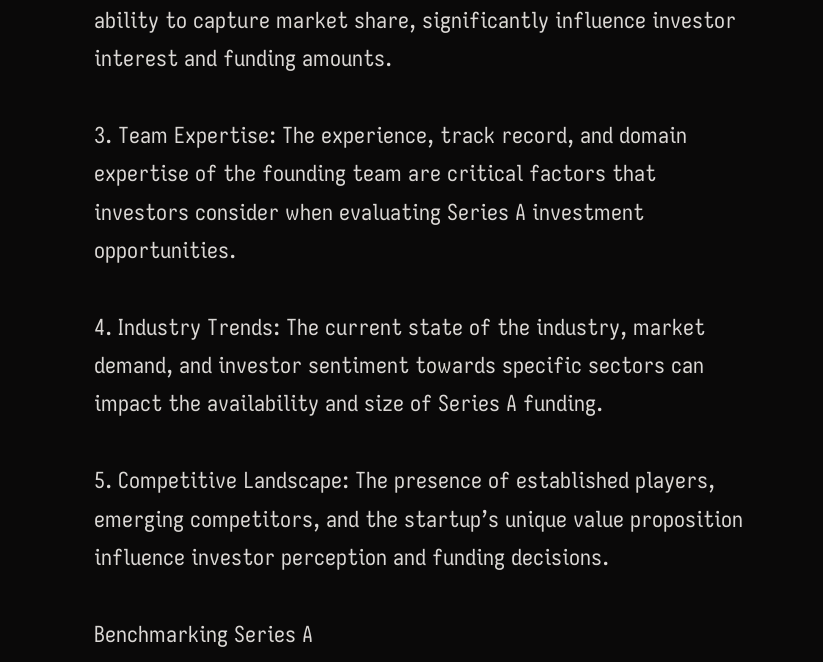ability to capture market share, significantly influence investor interest and funding amounts.

3. Team Expertise: The experience, track record, and domain expertise of the founding team are critical factors that investors consider when evaluating Series A investment opportunities.

4. Industry Trends: The current state of the industry, market demand, and investor sentiment towards specific sectors can impact the availability and size of Series A funding.

5. Competitive Landscape: The presence of established players, emerging competitors, and the startup’s unique value proposition influence investor perception and funding decisions.

Benchmarking Series A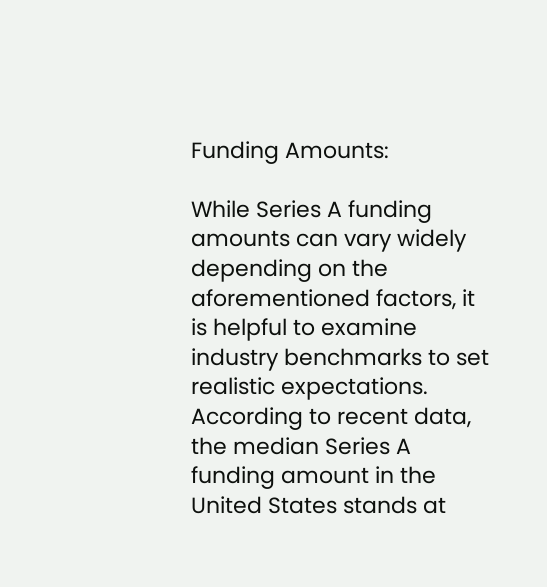Funding Amounts:

While Series A funding amounts can vary widely depending on the aforementioned factors, it is helpful to examine industry benchmarks to set realistic expectations. According to recent data, the median Series A funding amount in the United States stands at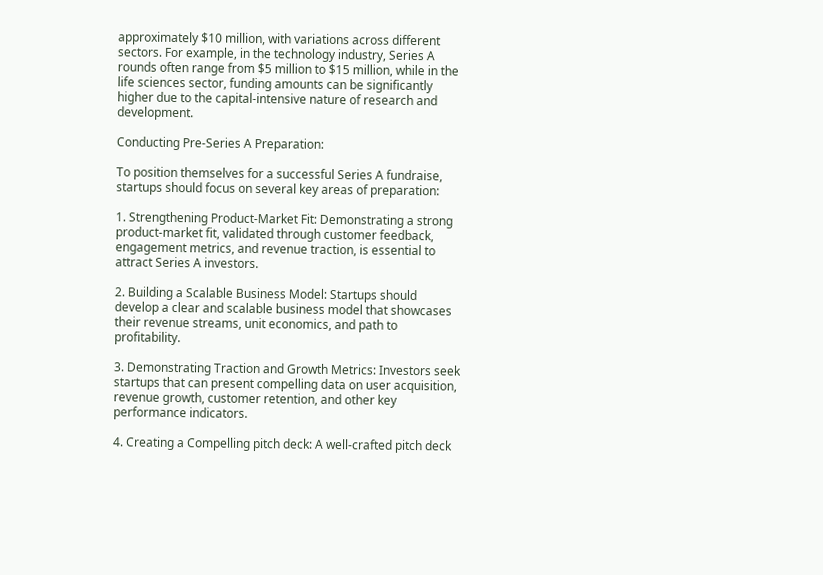approximately $10 million, with variations across different sectors. For example, in the technology industry, Series A rounds often range from $5 million to $15 million, while in the life sciences sector, funding amounts can be significantly higher due to the capital-intensive nature of research and development.

Conducting Pre-Series A Preparation:

To position themselves for a successful Series A fundraise, startups should focus on several key areas of preparation:

1. Strengthening Product-Market Fit: Demonstrating a strong product-market fit, validated through customer feedback, engagement metrics, and revenue traction, is essential to attract Series A investors.

2. Building a Scalable Business Model: Startups should develop a clear and scalable business model that showcases their revenue streams, unit economics, and path to profitability.

3. Demonstrating Traction and Growth Metrics: Investors seek startups that can present compelling data on user acquisition, revenue growth, customer retention, and other key performance indicators.

4. Creating a Compelling pitch deck: A well-crafted pitch deck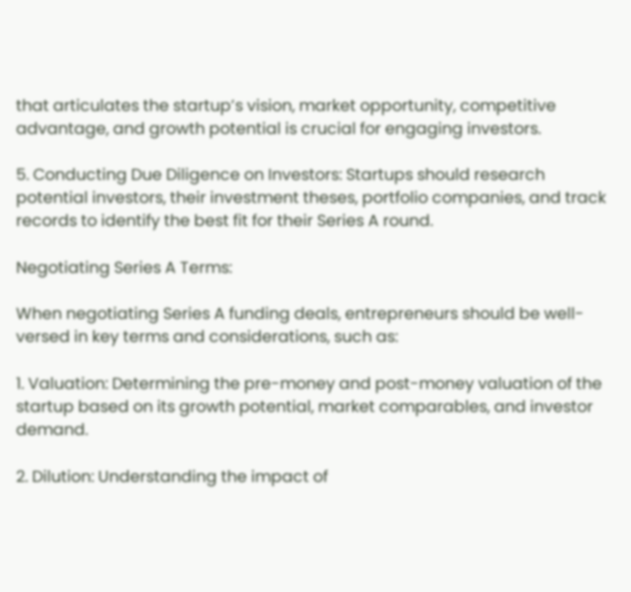that articulates the startup’s vision, market opportunity, competitive advantage, and growth potential is crucial for engaging investors.

5. Conducting Due Diligence on Investors: Startups should research potential investors, their investment theses, portfolio companies, and track records to identify the best fit for their Series A round.

Negotiating Series A Terms:

When negotiating Series A funding deals, entrepreneurs should be well-versed in key terms and considerations, such as:

1. Valuation: Determining the pre-money and post-money valuation of the startup based on its growth potential, market comparables, and investor demand.

2. Dilution: Understanding the impact of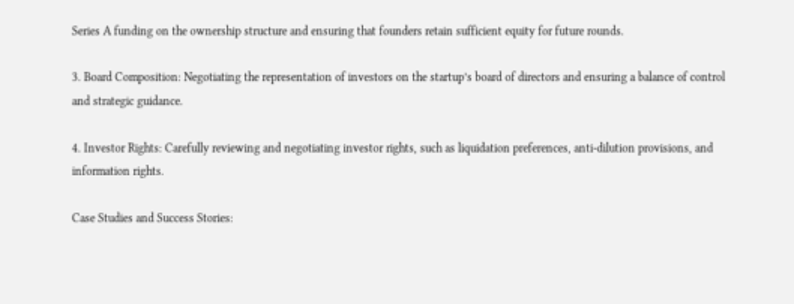Series A funding on the ownership structure and ensuring that founders retain sufficient equity for future rounds.

3. Board Composition: Negotiating the representation of investors on the startup’s board of directors and ensuring a balance of control and strategic guidance.

4. Investor Rights: Carefully reviewing and negotiating investor rights, such as liquidation preferences, anti-dilution provisions, and information rights.

Case Studies and Success Stories: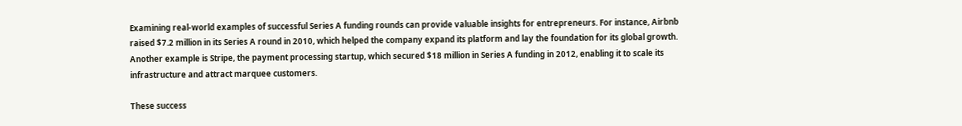Examining real-world examples of successful Series A funding rounds can provide valuable insights for entrepreneurs. For instance, Airbnb raised $7.2 million in its Series A round in 2010, which helped the company expand its platform and lay the foundation for its global growth. Another example is Stripe, the payment processing startup, which secured $18 million in Series A funding in 2012, enabling it to scale its infrastructure and attract marquee customers.

These success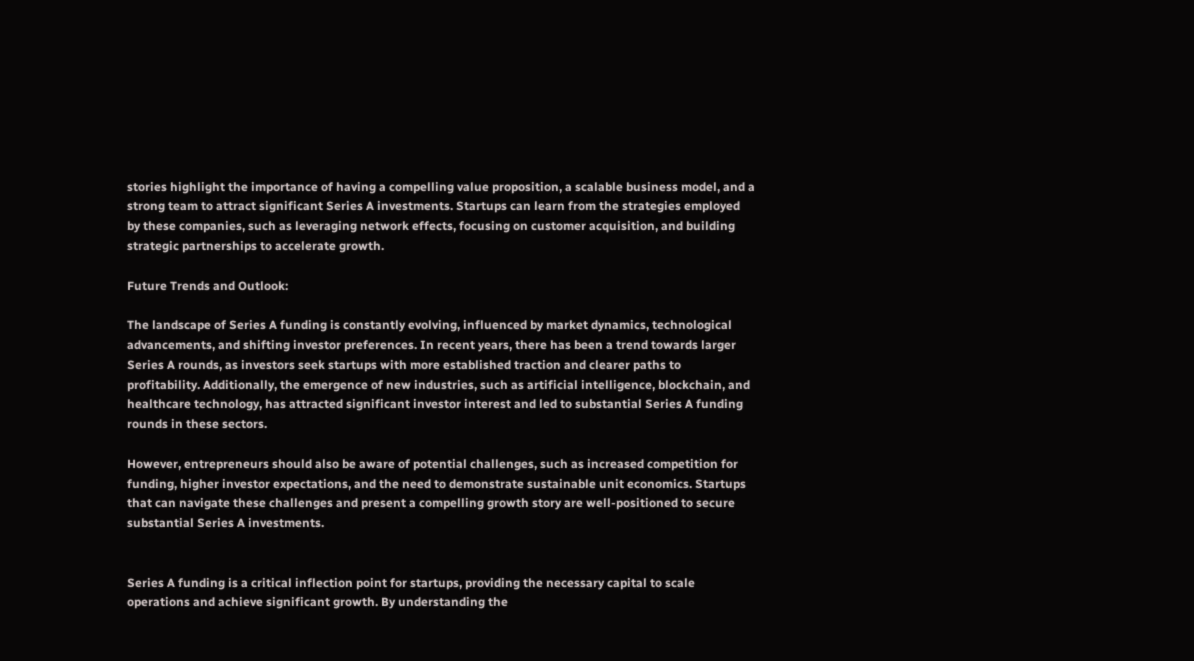stories highlight the importance of having a compelling value proposition, a scalable business model, and a strong team to attract significant Series A investments. Startups can learn from the strategies employed by these companies, such as leveraging network effects, focusing on customer acquisition, and building strategic partnerships to accelerate growth.

Future Trends and Outlook:

The landscape of Series A funding is constantly evolving, influenced by market dynamics, technological advancements, and shifting investor preferences. In recent years, there has been a trend towards larger Series A rounds, as investors seek startups with more established traction and clearer paths to profitability. Additionally, the emergence of new industries, such as artificial intelligence, blockchain, and healthcare technology, has attracted significant investor interest and led to substantial Series A funding rounds in these sectors.

However, entrepreneurs should also be aware of potential challenges, such as increased competition for funding, higher investor expectations, and the need to demonstrate sustainable unit economics. Startups that can navigate these challenges and present a compelling growth story are well-positioned to secure substantial Series A investments.


Series A funding is a critical inflection point for startups, providing the necessary capital to scale operations and achieve significant growth. By understanding the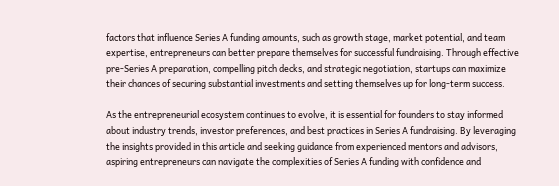factors that influence Series A funding amounts, such as growth stage, market potential, and team expertise, entrepreneurs can better prepare themselves for successful fundraising. Through effective pre-Series A preparation, compelling pitch decks, and strategic negotiation, startups can maximize their chances of securing substantial investments and setting themselves up for long-term success.

As the entrepreneurial ecosystem continues to evolve, it is essential for founders to stay informed about industry trends, investor preferences, and best practices in Series A fundraising. By leveraging the insights provided in this article and seeking guidance from experienced mentors and advisors, aspiring entrepreneurs can navigate the complexities of Series A funding with confidence and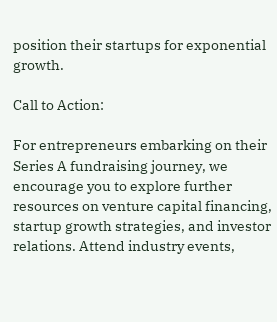position their startups for exponential growth.

Call to Action:

For entrepreneurs embarking on their Series A fundraising journey, we encourage you to explore further resources on venture capital financing, startup growth strategies, and investor relations. Attend industry events,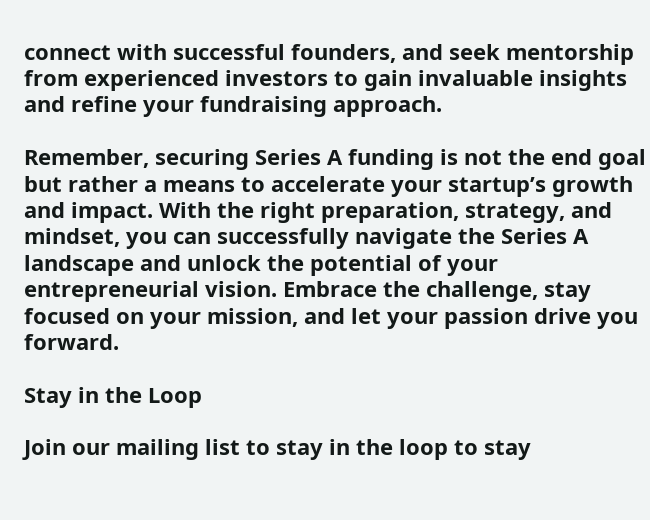connect with successful founders, and seek mentorship from experienced investors to gain invaluable insights and refine your fundraising approach.

Remember, securing Series A funding is not the end goal but rather a means to accelerate your startup’s growth and impact. With the right preparation, strategy, and mindset, you can successfully navigate the Series A landscape and unlock the potential of your entrepreneurial vision. Embrace the challenge, stay focused on your mission, and let your passion drive you forward.

Stay in the Loop

Join our mailing list to stay in the loop to stay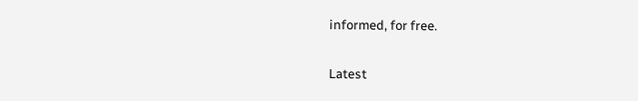informed, for free.

Latest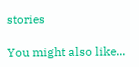stories

You might also like...